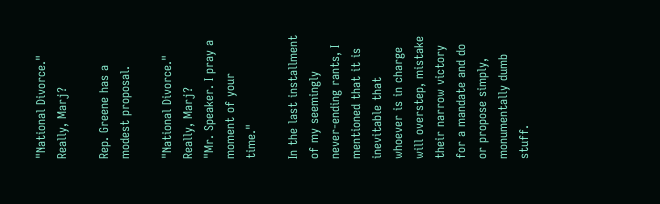"National Divorce." Really, Marj?

Rep. Greene has a modest proposal.

"National Divorce." Really, Marj?
"Mr. Speaker. I pray a moment of your time."

In the last installment of my seemingly never-ending rants, I mentioned that it is inevitable that whoever is in charge will overstep, mistake their narrow victory for a mandate and do or propose simply, monumentally dumb stuff.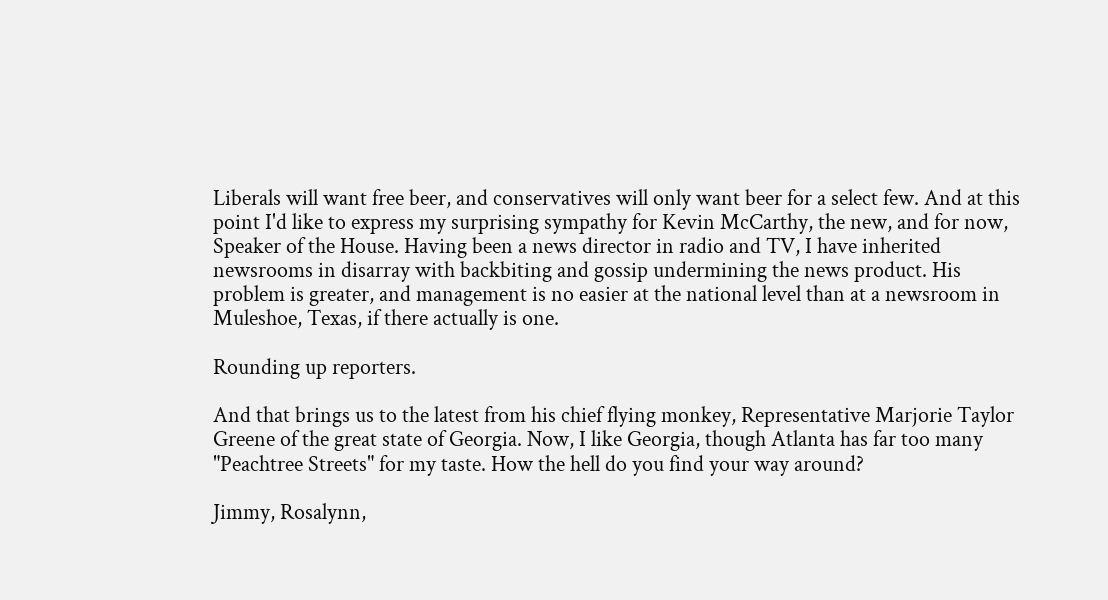Liberals will want free beer, and conservatives will only want beer for a select few. And at this point I'd like to express my surprising sympathy for Kevin McCarthy, the new, and for now, Speaker of the House. Having been a news director in radio and TV, I have inherited newsrooms in disarray with backbiting and gossip undermining the news product. His problem is greater, and management is no easier at the national level than at a newsroom in Muleshoe, Texas, if there actually is one.

Rounding up reporters.

And that brings us to the latest from his chief flying monkey, Representative Marjorie Taylor Greene of the great state of Georgia. Now, I like Georgia, though Atlanta has far too many "Peachtree Streets" for my taste. How the hell do you find your way around?

Jimmy, Rosalynn,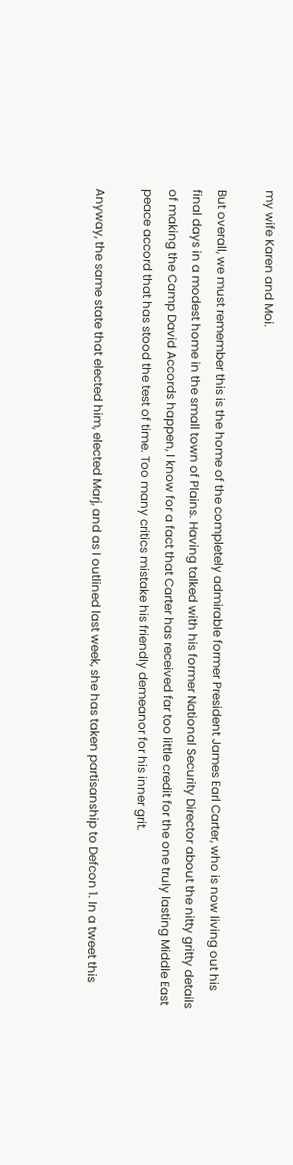my wife Karen and Moi.

But overall, we must remember this is the home of the completely admirable former President James Earl Carter, who is now living out his final days in a modest home in the small town of Plains. Having talked with his former National Security Director about the nitty gritty details of making the Camp David Accords happen, I know for a fact that Carter has received far too little credit for the one truly lasting Middle East peace accord that has stood the test of time. Too many critics mistake his friendly demeanor for his inner grit.

Anyway, the same state that elected him, elected Marj, and as I outlined last week, she has taken partisanship to Defcon 1. In a tweet this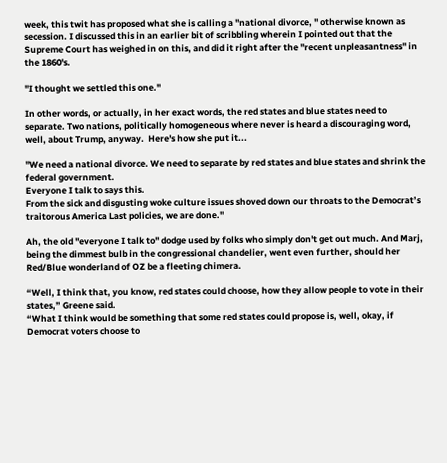week, this twit has proposed what she is calling a "national divorce, " otherwise known as secession. I discussed this in an earlier bit of scribbling wherein I pointed out that the Supreme Court has weighed in on this, and did it right after the "recent unpleasantness" in the 1860's.

"I thought we settled this one."

In other words, or actually, in her exact words, the red states and blue states need to separate. Two nations, politically homogeneous where never is heard a discouraging word, well, about Trump, anyway.  Here's how she put it...

"We need a national divorce. We need to separate by red states and blue states and shrink the federal government.
Everyone I talk to says this.
From the sick and disgusting woke culture issues shoved down our throats to the Democrat’s traitorous America Last policies, we are done."

Ah, the old "everyone I talk to" dodge used by folks who simply don't get out much. And Marj, being the dimmest bulb in the congressional chandelier, went even further, should her Red/Blue wonderland of OZ be a fleeting chimera.

“Well, I think that, you know, red states could choose, how they allow people to vote in their states,” Greene said.
“What I think would be something that some red states could propose is, well, okay, if Democrat voters choose to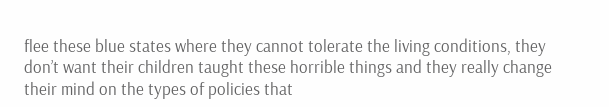flee these blue states where they cannot tolerate the living conditions, they don’t want their children taught these horrible things and they really change their mind on the types of policies that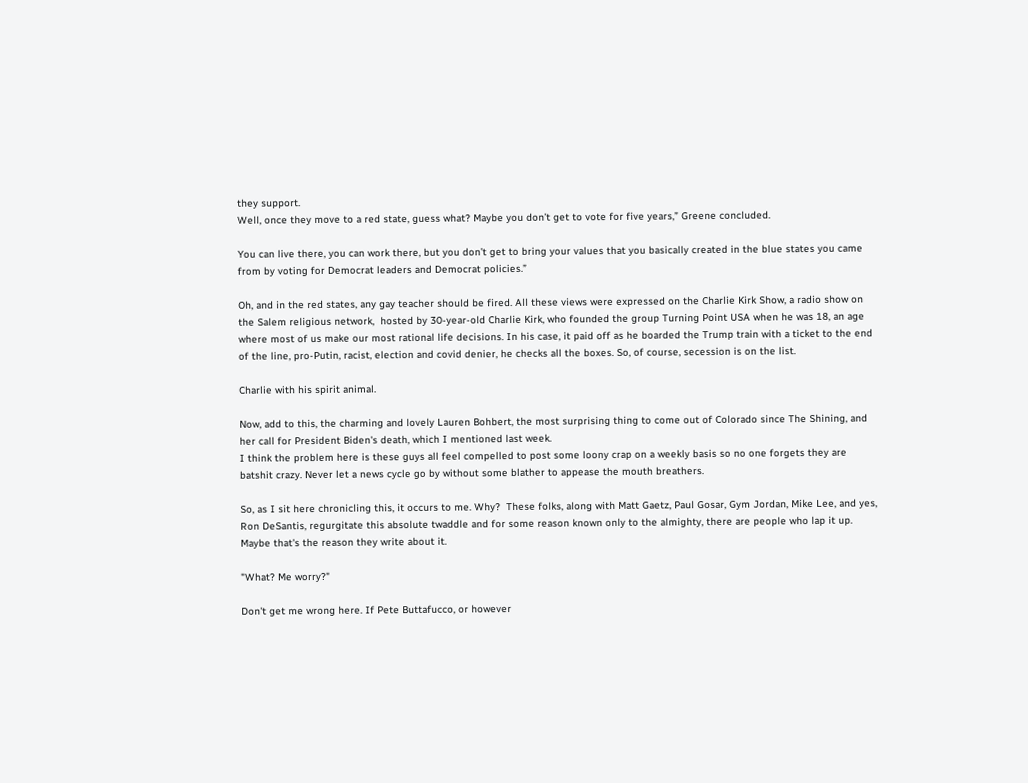they support.
Well, once they move to a red state, guess what? Maybe you don’t get to vote for five years,” Greene concluded.

You can live there, you can work there, but you don’t get to bring your values that you basically created in the blue states you came from by voting for Democrat leaders and Democrat policies.”

Oh, and in the red states, any gay teacher should be fired. All these views were expressed on the Charlie Kirk Show, a radio show on the Salem religious network,  hosted by 30-year-old Charlie Kirk, who founded the group Turning Point USA when he was 18, an age where most of us make our most rational life decisions. In his case, it paid off as he boarded the Trump train with a ticket to the end of the line, pro-Putin, racist, election and covid denier, he checks all the boxes. So, of course, secession is on the list.

Charlie with his spirit animal.

Now, add to this, the charming and lovely Lauren Bohbert, the most surprising thing to come out of Colorado since The Shining, and her call for President Biden's death, which I mentioned last week.
I think the problem here is these guys all feel compelled to post some loony crap on a weekly basis so no one forgets they are batshit crazy. Never let a news cycle go by without some blather to appease the mouth breathers.

So, as I sit here chronicling this, it occurs to me. Why?  These folks, along with Matt Gaetz, Paul Gosar, Gym Jordan, Mike Lee, and yes, Ron DeSantis, regurgitate this absolute twaddle and for some reason known only to the almighty, there are people who lap it up. Maybe that's the reason they write about it.

"What? Me worry?"

Don't get me wrong here. If Pete Buttafucco, or however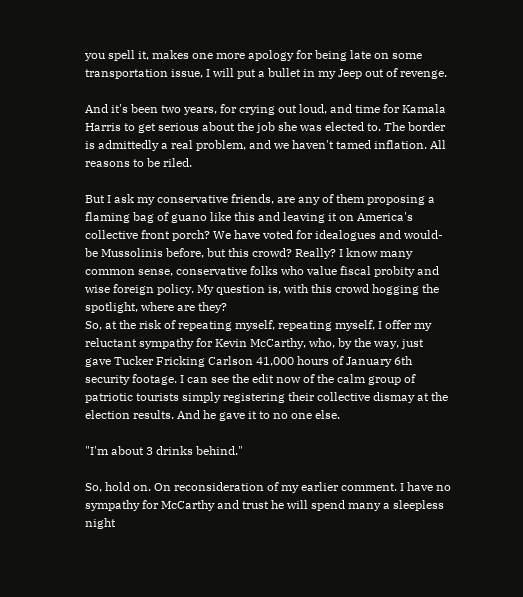you spell it, makes one more apology for being late on some transportation issue, I will put a bullet in my Jeep out of revenge.

And it's been two years, for crying out loud, and time for Kamala Harris to get serious about the job she was elected to. The border is admittedly a real problem, and we haven't tamed inflation. All reasons to be riled.

But I ask my conservative friends, are any of them proposing a flaming bag of guano like this and leaving it on America's collective front porch? We have voted for idealogues and would-be Mussolinis before, but this crowd? Really? I know many common sense, conservative folks who value fiscal probity and wise foreign policy. My question is, with this crowd hogging the spotlight, where are they?
So, at the risk of repeating myself, repeating myself, I offer my reluctant sympathy for Kevin McCarthy, who, by the way, just gave Tucker Fricking Carlson 41,000 hours of January 6th security footage. I can see the edit now of the calm group of patriotic tourists simply registering their collective dismay at the election results. And he gave it to no one else.

"I'm about 3 drinks behind."

So, hold on. On reconsideration of my earlier comment. I have no sympathy for McCarthy and trust he will spend many a sleepless night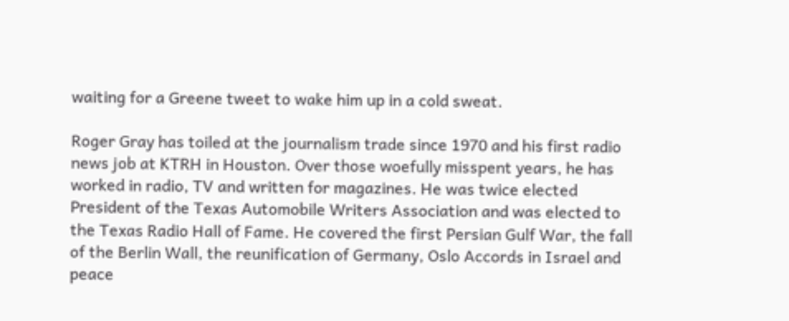waiting for a Greene tweet to wake him up in a cold sweat.

Roger Gray has toiled at the journalism trade since 1970 and his first radio news job at KTRH in Houston. Over those woefully misspent years, he has worked in radio, TV and written for magazines. He was twice elected President of the Texas Automobile Writers Association and was elected to the Texas Radio Hall of Fame. He covered the first Persian Gulf War, the fall of the Berlin Wall, the reunification of Germany, Oslo Accords in Israel and peace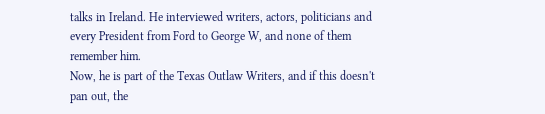talks in Ireland. He interviewed writers, actors, politicians and every President from Ford to George W, and none of them remember him.
Now, he is part of the Texas Outlaw Writers, and if this doesn't pan out, the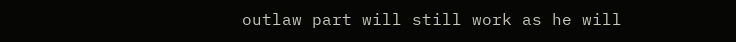outlaw part will still work as he will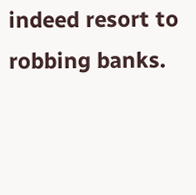indeed resort to robbing banks.